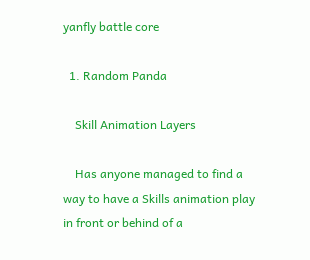yanfly battle core

  1. Random Panda

    Skill Animation Layers

    Has anyone managed to find a way to have a Skills animation play in front or behind of a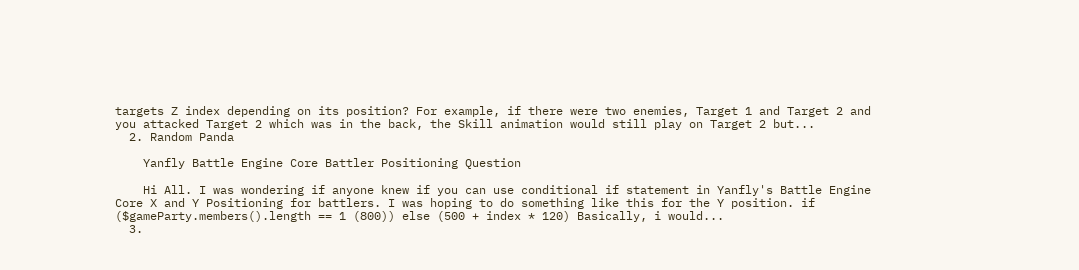targets Z index depending on its position? For example, if there were two enemies, Target 1 and Target 2 and you attacked Target 2 which was in the back, the Skill animation would still play on Target 2 but...
  2. Random Panda

    Yanfly Battle Engine Core Battler Positioning Question

    Hi All. I was wondering if anyone knew if you can use conditional if statement in Yanfly's Battle Engine Core X and Y Positioning for battlers. I was hoping to do something like this for the Y position. if ($gameParty.members().length == 1 (800)) else (500 + index * 120) Basically, i would...
  3.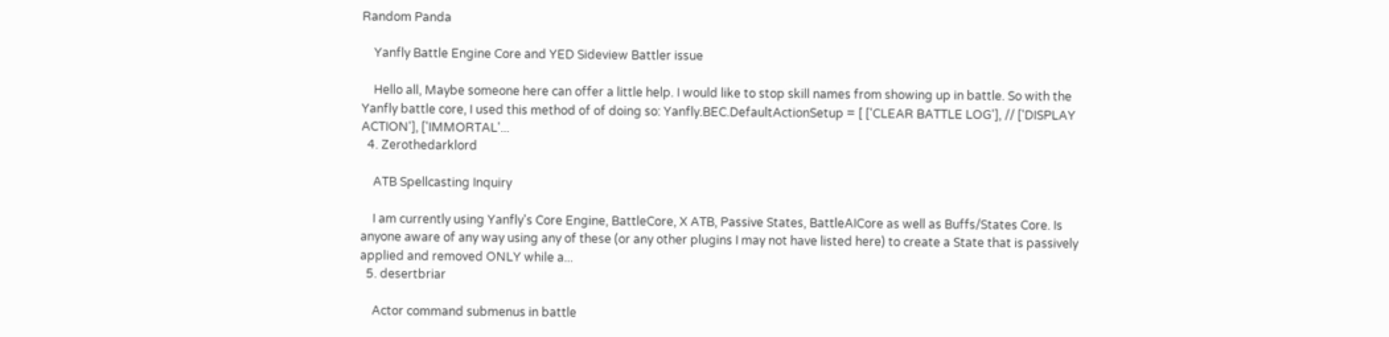Random Panda

    Yanfly Battle Engine Core and YED Sideview Battler issue

    Hello all, Maybe someone here can offer a little help. I would like to stop skill names from showing up in battle. So with the Yanfly battle core, I used this method of of doing so: Yanfly.BEC.DefaultActionSetup = [ ['CLEAR BATTLE LOG'], // ['DISPLAY ACTION'], ['IMMORTAL'...
  4. Zerothedarklord

    ATB Spellcasting Inquiry

    I am currently using Yanfly's Core Engine, BattleCore, X ATB, Passive States, BattleAICore as well as Buffs/States Core. Is anyone aware of any way using any of these (or any other plugins I may not have listed here) to create a State that is passively applied and removed ONLY while a...
  5. desertbriar

    Actor command submenus in battle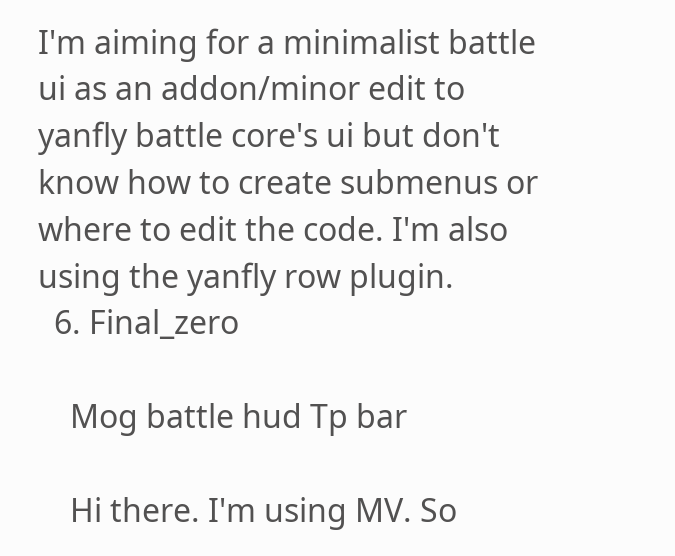I'm aiming for a minimalist battle ui as an addon/minor edit to yanfly battle core's ui but don't know how to create submenus or where to edit the code. I'm also using the yanfly row plugin.
  6. Final_zero

    Mog battle hud Tp bar

    Hi there. I'm using MV. So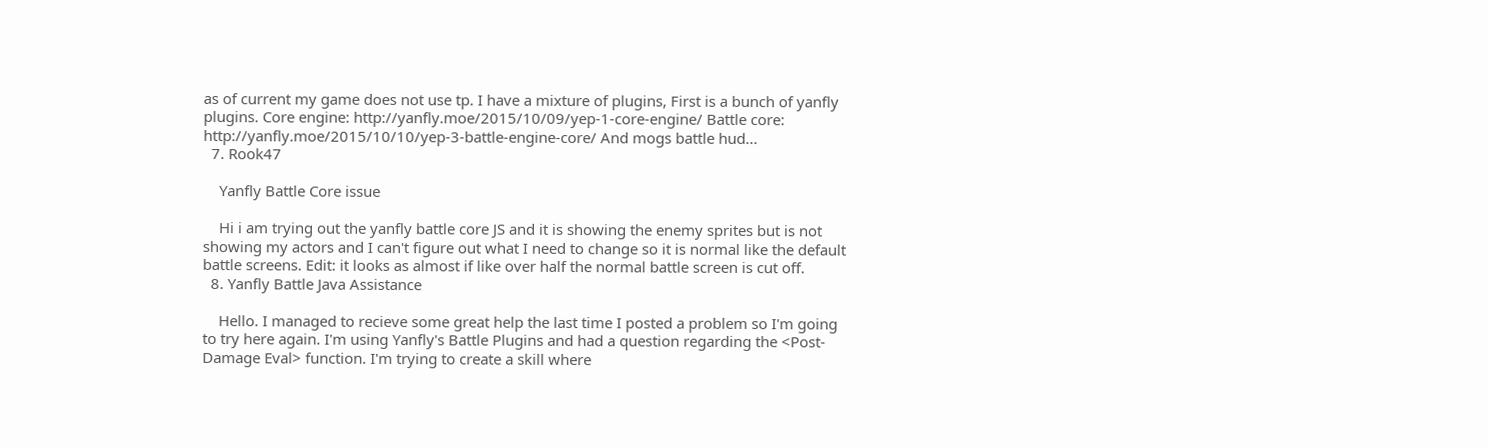as of current my game does not use tp. I have a mixture of plugins, First is a bunch of yanfly plugins. Core engine: http://yanfly.moe/2015/10/09/yep-1-core-engine/ Battle core: http://yanfly.moe/2015/10/10/yep-3-battle-engine-core/ And mogs battle hud...
  7. Rook47

    Yanfly Battle Core issue

    Hi i am trying out the yanfly battle core JS and it is showing the enemy sprites but is not showing my actors and I can't figure out what I need to change so it is normal like the default battle screens. Edit: it looks as almost if like over half the normal battle screen is cut off.
  8. Yanfly Battle Java Assistance

    Hello. I managed to recieve some great help the last time I posted a problem so I'm going to try here again. I'm using Yanfly's Battle Plugins and had a question regarding the <Post-Damage Eval> function. I'm trying to create a skill where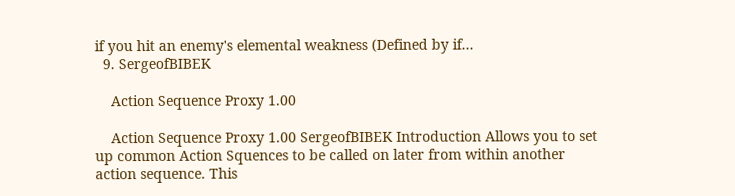if you hit an enemy's elemental weakness (Defined by if...
  9. SergeofBIBEK

    Action Sequence Proxy 1.00

    Action Sequence Proxy 1.00 SergeofBIBEK Introduction Allows you to set up common Action Squences to be called on later from within another action sequence. This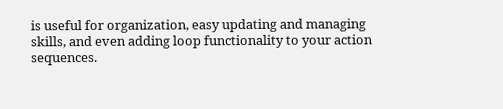is useful for organization, easy updating and managing skills, and even adding loop functionality to your action sequences.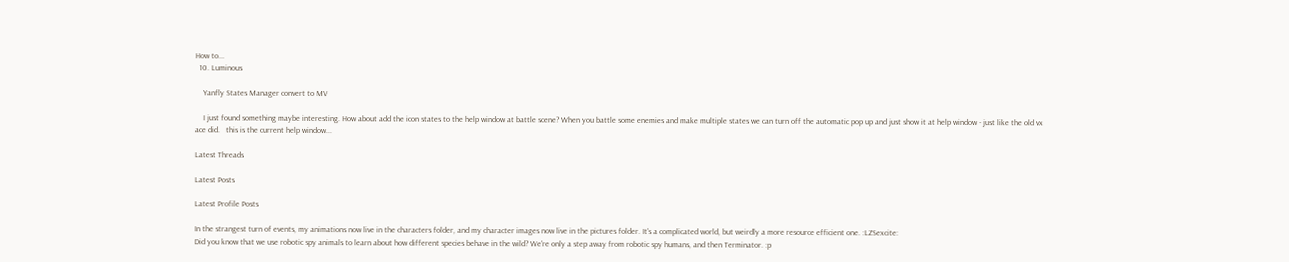How to...
  10. Luminous

    Yanfly States Manager convert to MV

    I just found something maybe interesting. How about add the icon states to the help window at battle scene? When you battle some enemies and make multiple states we can turn off the automatic pop up and just show it at help window - just like the old vx ace did.   this is the current help window...

Latest Threads

Latest Posts

Latest Profile Posts

In the strangest turn of events, my animations now live in the characters folder, and my character images now live in the pictures folder. It's a complicated world, but weirdly a more resource efficient one. :LZSexcite:
Did you know that we use robotic spy animals to learn about how different species behave in the wild? We're only a step away from robotic spy humans, and then Terminator. :p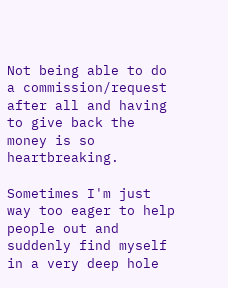Not being able to do a commission/request after all and having to give back the money is so heartbreaking.

Sometimes I'm just way too eager to help people out and suddenly find myself in a very deep hole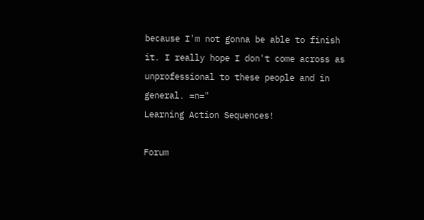because I'm not gonna be able to finish it. I really hope I don't come across as unprofessional to these people and in general. =n="
Learning Action Sequences!

Forum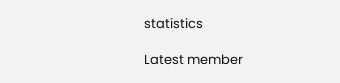statistics

Latest member